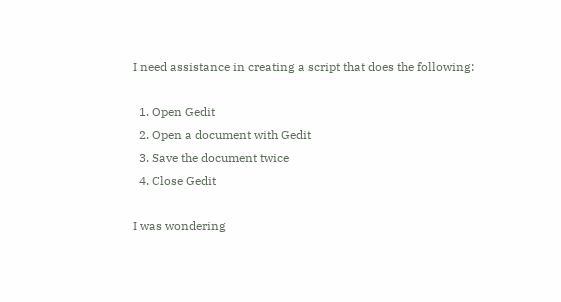I need assistance in creating a script that does the following:

  1. Open Gedit
  2. Open a document with Gedit
  3. Save the document twice
  4. Close Gedit

I was wondering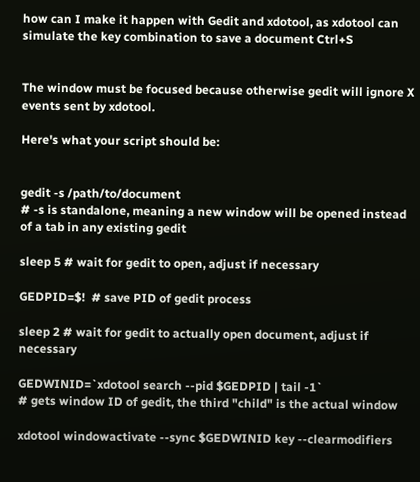how can I make it happen with Gedit and xdotool, as xdotool can simulate the key combination to save a document Ctrl+S


The window must be focused because otherwise gedit will ignore X events sent by xdotool.

Here's what your script should be:


gedit -s /path/to/document
# -s is standalone, meaning a new window will be opened instead of a tab in any existing gedit

sleep 5 # wait for gedit to open, adjust if necessary

GEDPID=$!  # save PID of gedit process

sleep 2 # wait for gedit to actually open document, adjust if necessary

GEDWINID=`xdotool search --pid $GEDPID | tail -1`
# gets window ID of gedit, the third "child" is the actual window

xdotool windowactivate --sync $GEDWINID key --clearmodifiers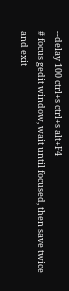--delay 100 ctrl+s ctrl+s alt+F4
# focus gedit window, wait until focused, then save twice and exit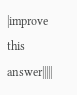|improve this answer|||||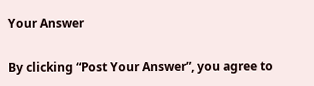Your Answer

By clicking “Post Your Answer”, you agree to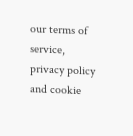our terms of service, privacy policy and cookie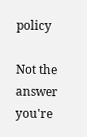policy

Not the answer you're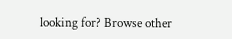looking for? Browse other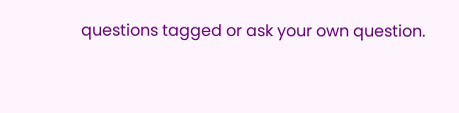questions tagged or ask your own question.